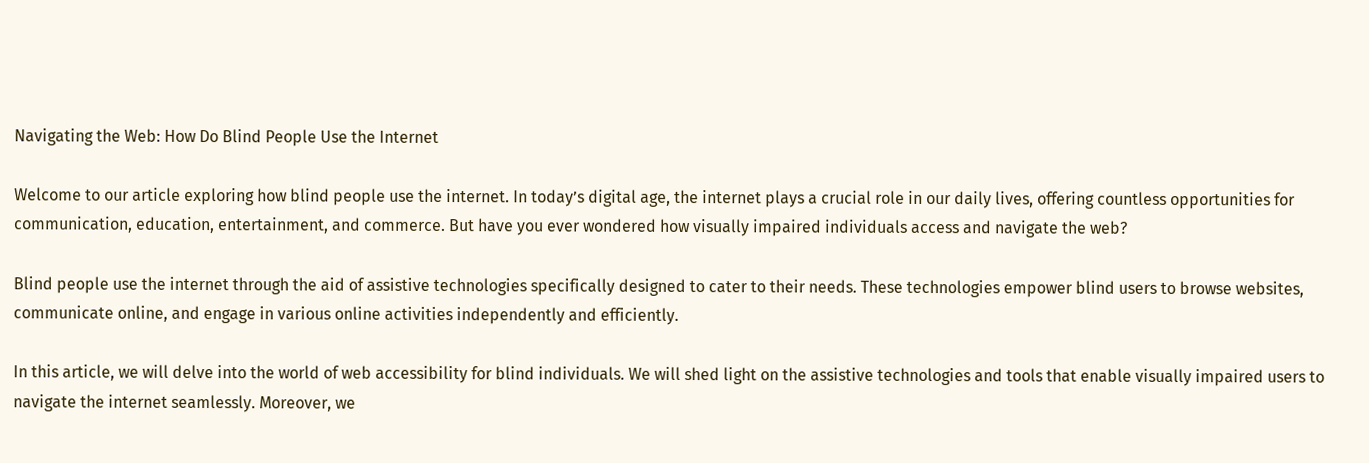Navigating the Web: How Do Blind People Use the Internet

Welcome to our article exploring how blind people use the internet. In today’s digital age, the internet plays a crucial role in our daily lives, offering countless opportunities for communication, education, entertainment, and commerce. But have you ever wondered how visually impaired individuals access and navigate the web?

Blind people use the internet through the aid of assistive technologies specifically designed to cater to their needs. These technologies empower blind users to browse websites, communicate online, and engage in various online activities independently and efficiently.

In this article, we will delve into the world of web accessibility for blind individuals. We will shed light on the assistive technologies and tools that enable visually impaired users to navigate the internet seamlessly. Moreover, we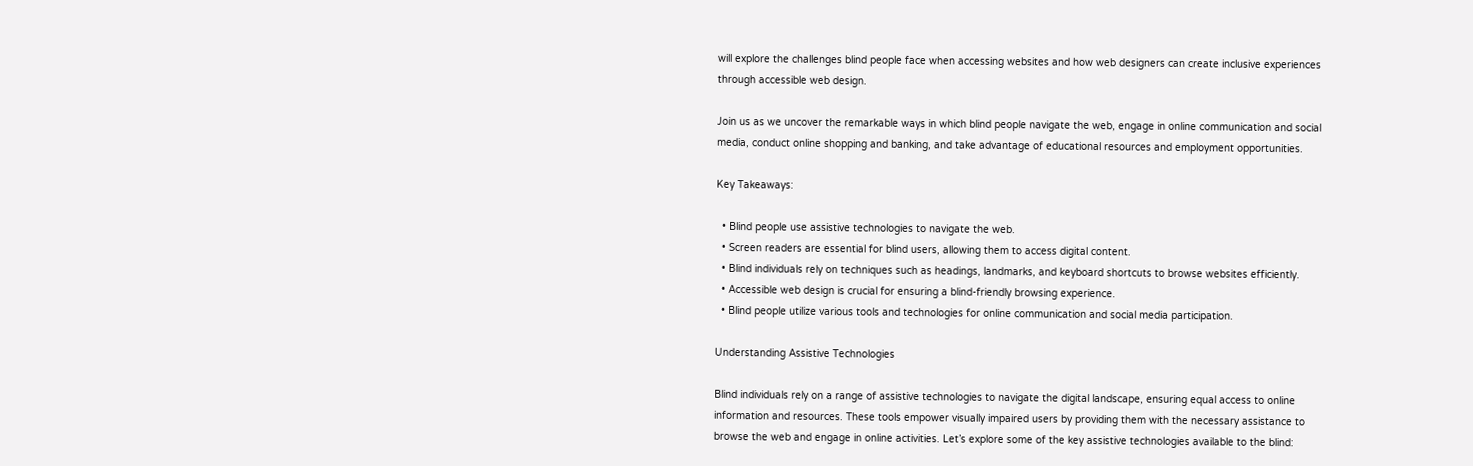will explore the challenges blind people face when accessing websites and how web designers can create inclusive experiences through accessible web design.

Join us as we uncover the remarkable ways in which blind people navigate the web, engage in online communication and social media, conduct online shopping and banking, and take advantage of educational resources and employment opportunities.

Key Takeaways:

  • Blind people use assistive technologies to navigate the web.
  • Screen readers are essential for blind users, allowing them to access digital content.
  • Blind individuals rely on techniques such as headings, landmarks, and keyboard shortcuts to browse websites efficiently.
  • Accessible web design is crucial for ensuring a blind-friendly browsing experience.
  • Blind people utilize various tools and technologies for online communication and social media participation.

Understanding Assistive Technologies

Blind individuals rely on a range of assistive technologies to navigate the digital landscape, ensuring equal access to online information and resources. These tools empower visually impaired users by providing them with the necessary assistance to browse the web and engage in online activities. Let’s explore some of the key assistive technologies available to the blind: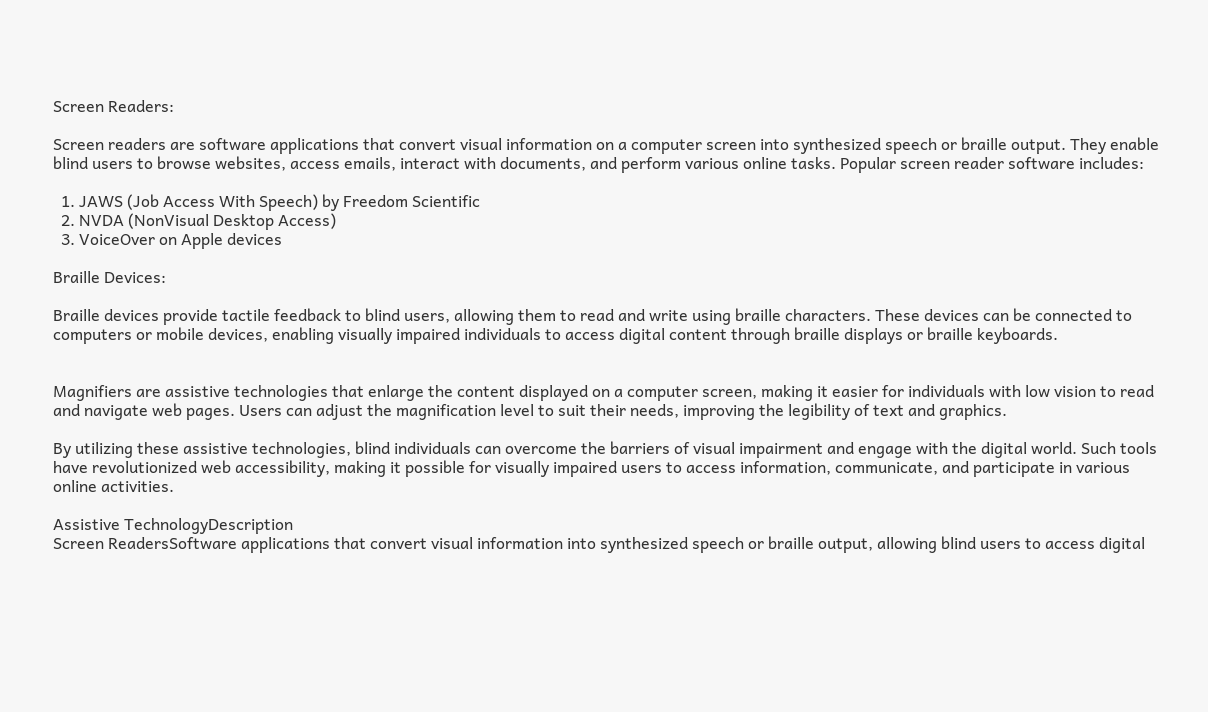Screen Readers:

Screen readers are software applications that convert visual information on a computer screen into synthesized speech or braille output. They enable blind users to browse websites, access emails, interact with documents, and perform various online tasks. Popular screen reader software includes:

  1. JAWS (Job Access With Speech) by Freedom Scientific
  2. NVDA (NonVisual Desktop Access)
  3. VoiceOver on Apple devices

Braille Devices:

Braille devices provide tactile feedback to blind users, allowing them to read and write using braille characters. These devices can be connected to computers or mobile devices, enabling visually impaired individuals to access digital content through braille displays or braille keyboards.


Magnifiers are assistive technologies that enlarge the content displayed on a computer screen, making it easier for individuals with low vision to read and navigate web pages. Users can adjust the magnification level to suit their needs, improving the legibility of text and graphics.

By utilizing these assistive technologies, blind individuals can overcome the barriers of visual impairment and engage with the digital world. Such tools have revolutionized web accessibility, making it possible for visually impaired users to access information, communicate, and participate in various online activities.

Assistive TechnologyDescription
Screen ReadersSoftware applications that convert visual information into synthesized speech or braille output, allowing blind users to access digital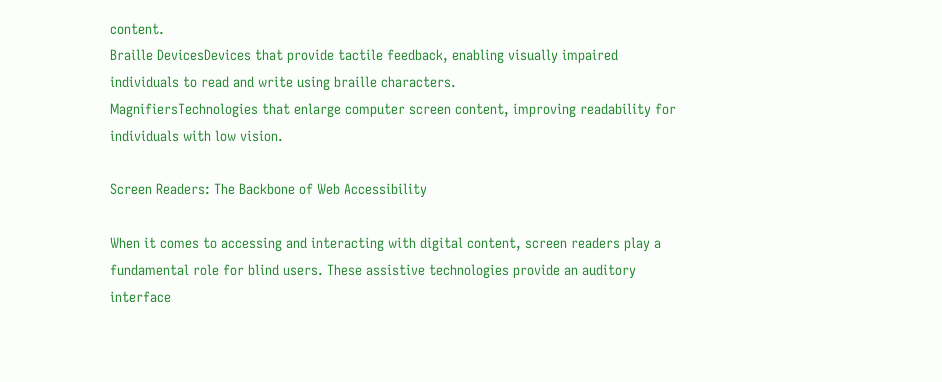content.
Braille DevicesDevices that provide tactile feedback, enabling visually impaired individuals to read and write using braille characters.
MagnifiersTechnologies that enlarge computer screen content, improving readability for individuals with low vision.

Screen Readers: The Backbone of Web Accessibility

When it comes to accessing and interacting with digital content, screen readers play a fundamental role for blind users. These assistive technologies provide an auditory interface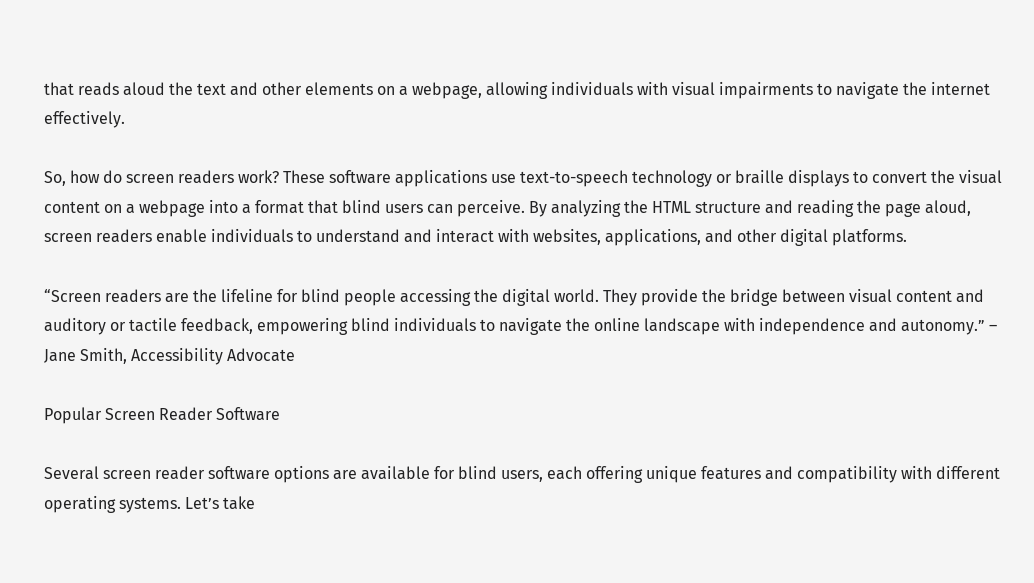that reads aloud the text and other elements on a webpage, allowing individuals with visual impairments to navigate the internet effectively.

So, how do screen readers work? These software applications use text-to-speech technology or braille displays to convert the visual content on a webpage into a format that blind users can perceive. By analyzing the HTML structure and reading the page aloud, screen readers enable individuals to understand and interact with websites, applications, and other digital platforms.

“Screen readers are the lifeline for blind people accessing the digital world. They provide the bridge between visual content and auditory or tactile feedback, empowering blind individuals to navigate the online landscape with independence and autonomy.” – Jane Smith, Accessibility Advocate

Popular Screen Reader Software

Several screen reader software options are available for blind users, each offering unique features and compatibility with different operating systems. Let’s take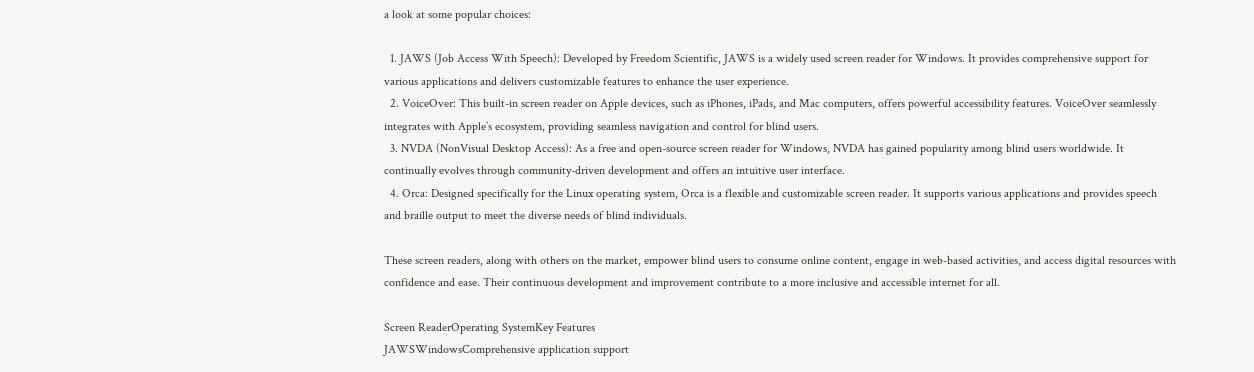a look at some popular choices:

  1. JAWS (Job Access With Speech): Developed by Freedom Scientific, JAWS is a widely used screen reader for Windows. It provides comprehensive support for various applications and delivers customizable features to enhance the user experience.
  2. VoiceOver: This built-in screen reader on Apple devices, such as iPhones, iPads, and Mac computers, offers powerful accessibility features. VoiceOver seamlessly integrates with Apple’s ecosystem, providing seamless navigation and control for blind users.
  3. NVDA (NonVisual Desktop Access): As a free and open-source screen reader for Windows, NVDA has gained popularity among blind users worldwide. It continually evolves through community-driven development and offers an intuitive user interface.
  4. Orca: Designed specifically for the Linux operating system, Orca is a flexible and customizable screen reader. It supports various applications and provides speech and braille output to meet the diverse needs of blind individuals.

These screen readers, along with others on the market, empower blind users to consume online content, engage in web-based activities, and access digital resources with confidence and ease. Their continuous development and improvement contribute to a more inclusive and accessible internet for all.

Screen ReaderOperating SystemKey Features
JAWSWindowsComprehensive application support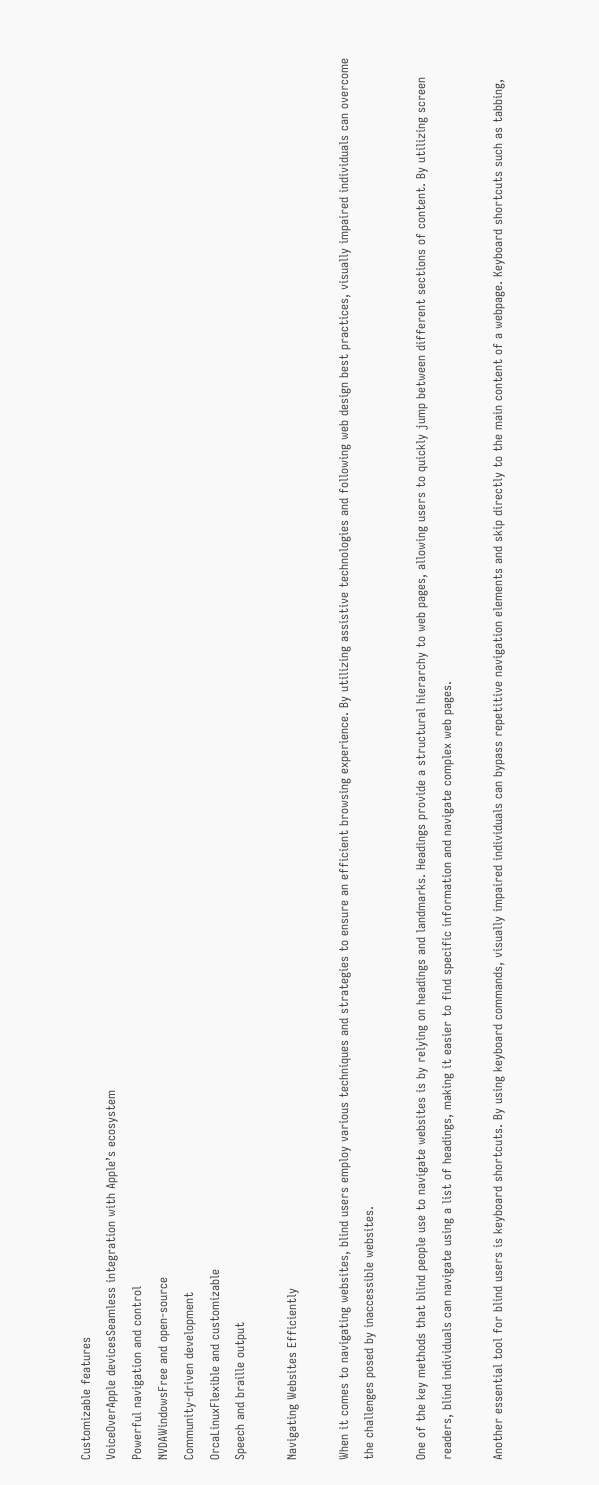Customizable features
VoiceOverApple devicesSeamless integration with Apple’s ecosystem
Powerful navigation and control
NVDAWindowsFree and open-source
Community-driven development
OrcaLinuxFlexible and customizable
Speech and braille output

Navigating Websites Efficiently

When it comes to navigating websites, blind users employ various techniques and strategies to ensure an efficient browsing experience. By utilizing assistive technologies and following web design best practices, visually impaired individuals can overcome the challenges posed by inaccessible websites.

One of the key methods that blind people use to navigate websites is by relying on headings and landmarks. Headings provide a structural hierarchy to web pages, allowing users to quickly jump between different sections of content. By utilizing screen readers, blind individuals can navigate using a list of headings, making it easier to find specific information and navigate complex web pages.

Another essential tool for blind users is keyboard shortcuts. By using keyboard commands, visually impaired individuals can bypass repetitive navigation elements and skip directly to the main content of a webpage. Keyboard shortcuts such as tabbing,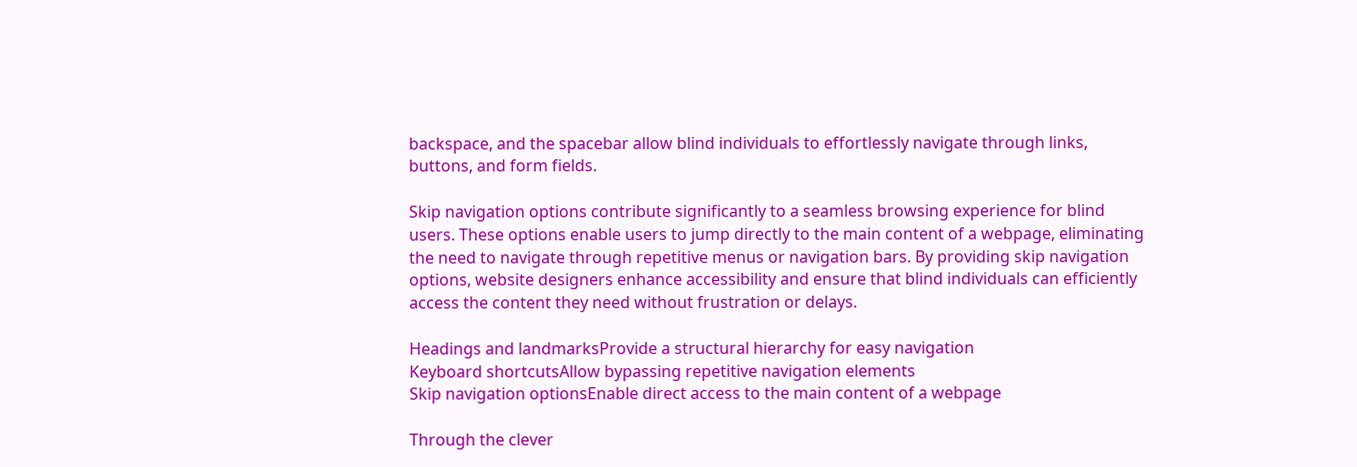backspace, and the spacebar allow blind individuals to effortlessly navigate through links, buttons, and form fields.

Skip navigation options contribute significantly to a seamless browsing experience for blind users. These options enable users to jump directly to the main content of a webpage, eliminating the need to navigate through repetitive menus or navigation bars. By providing skip navigation options, website designers enhance accessibility and ensure that blind individuals can efficiently access the content they need without frustration or delays.

Headings and landmarksProvide a structural hierarchy for easy navigation
Keyboard shortcutsAllow bypassing repetitive navigation elements
Skip navigation optionsEnable direct access to the main content of a webpage

Through the clever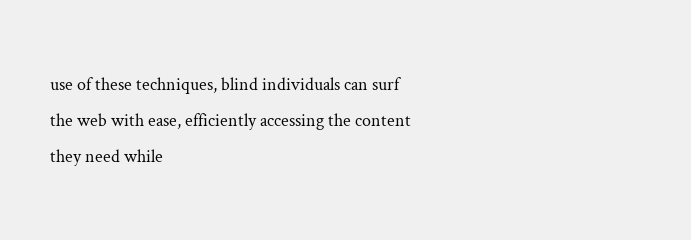use of these techniques, blind individuals can surf the web with ease, efficiently accessing the content they need while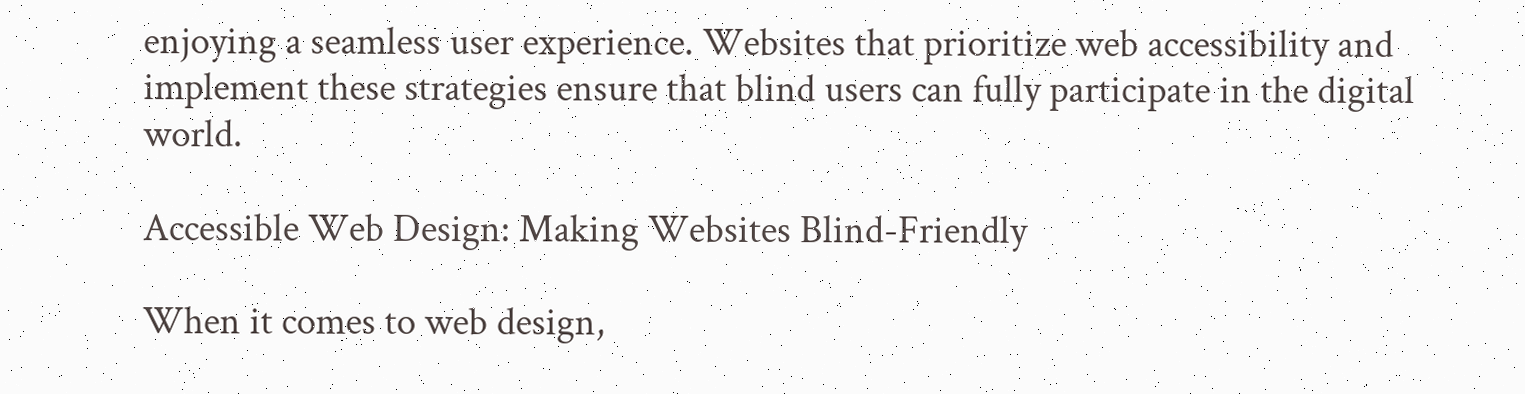enjoying a seamless user experience. Websites that prioritize web accessibility and implement these strategies ensure that blind users can fully participate in the digital world.

Accessible Web Design: Making Websites Blind-Friendly

When it comes to web design,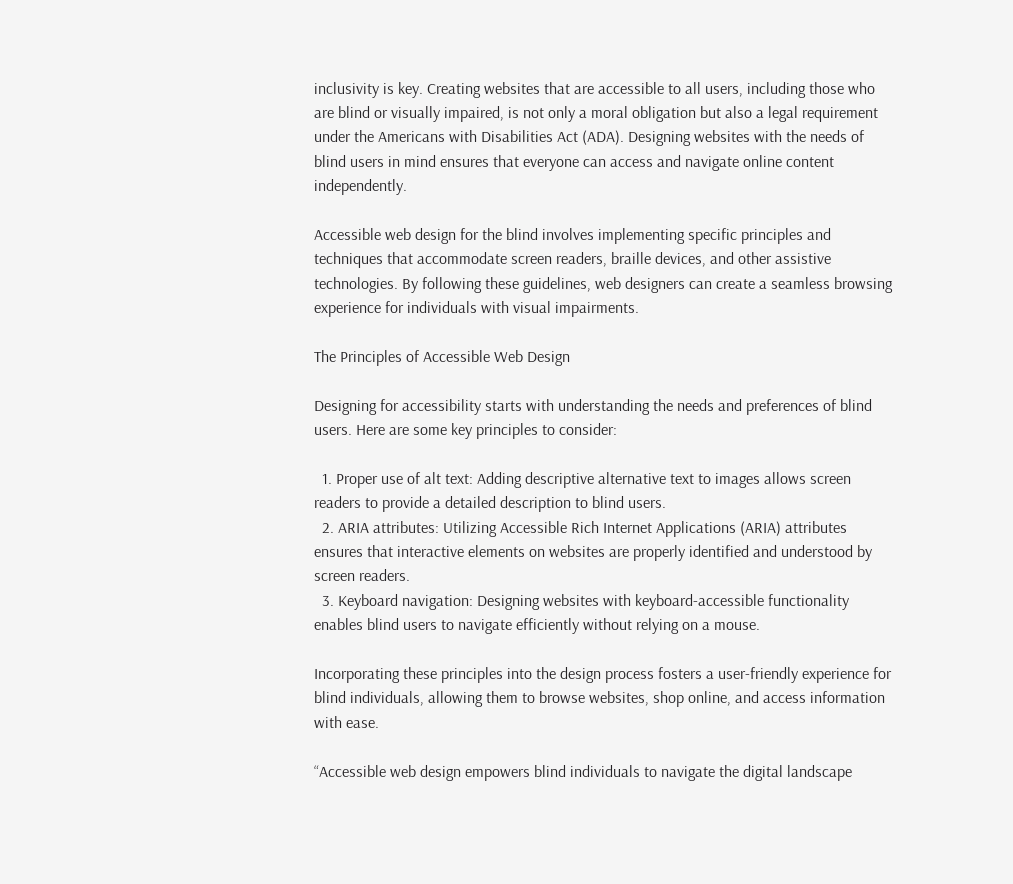inclusivity is key. Creating websites that are accessible to all users, including those who are blind or visually impaired, is not only a moral obligation but also a legal requirement under the Americans with Disabilities Act (ADA). Designing websites with the needs of blind users in mind ensures that everyone can access and navigate online content independently.

Accessible web design for the blind involves implementing specific principles and techniques that accommodate screen readers, braille devices, and other assistive technologies. By following these guidelines, web designers can create a seamless browsing experience for individuals with visual impairments.

The Principles of Accessible Web Design

Designing for accessibility starts with understanding the needs and preferences of blind users. Here are some key principles to consider:

  1. Proper use of alt text: Adding descriptive alternative text to images allows screen readers to provide a detailed description to blind users.
  2. ARIA attributes: Utilizing Accessible Rich Internet Applications (ARIA) attributes ensures that interactive elements on websites are properly identified and understood by screen readers.
  3. Keyboard navigation: Designing websites with keyboard-accessible functionality enables blind users to navigate efficiently without relying on a mouse.

Incorporating these principles into the design process fosters a user-friendly experience for blind individuals, allowing them to browse websites, shop online, and access information with ease.

“Accessible web design empowers blind individuals to navigate the digital landscape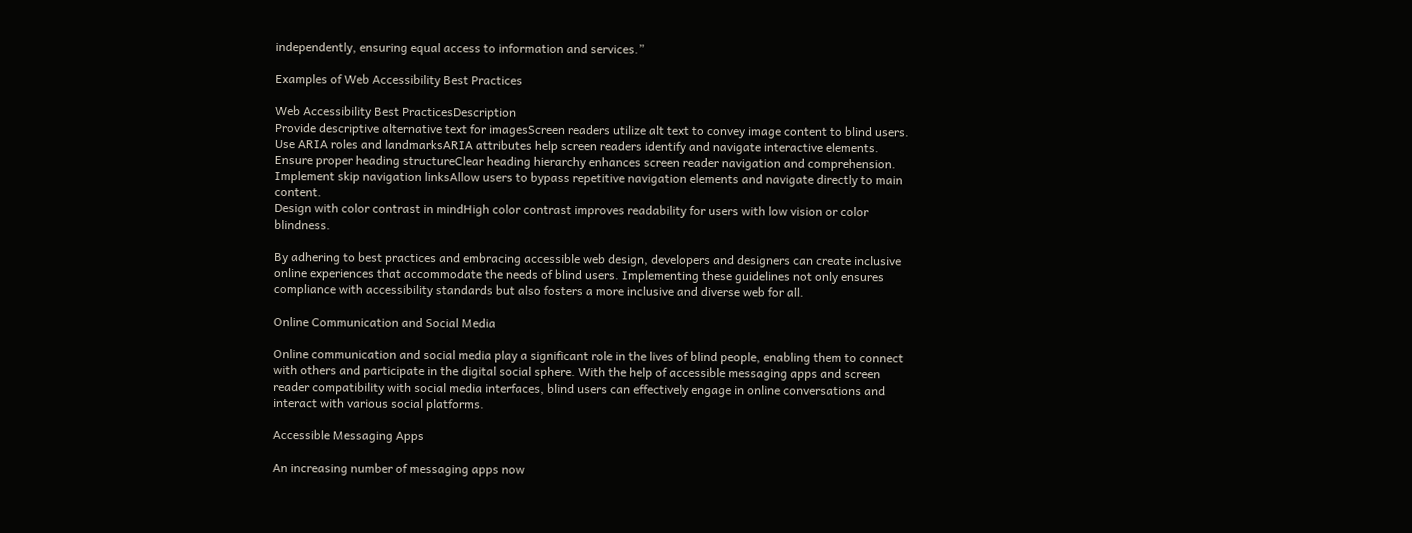independently, ensuring equal access to information and services.”

Examples of Web Accessibility Best Practices

Web Accessibility Best PracticesDescription
Provide descriptive alternative text for imagesScreen readers utilize alt text to convey image content to blind users.
Use ARIA roles and landmarksARIA attributes help screen readers identify and navigate interactive elements.
Ensure proper heading structureClear heading hierarchy enhances screen reader navigation and comprehension.
Implement skip navigation linksAllow users to bypass repetitive navigation elements and navigate directly to main content.
Design with color contrast in mindHigh color contrast improves readability for users with low vision or color blindness.

By adhering to best practices and embracing accessible web design, developers and designers can create inclusive online experiences that accommodate the needs of blind users. Implementing these guidelines not only ensures compliance with accessibility standards but also fosters a more inclusive and diverse web for all.

Online Communication and Social Media

Online communication and social media play a significant role in the lives of blind people, enabling them to connect with others and participate in the digital social sphere. With the help of accessible messaging apps and screen reader compatibility with social media interfaces, blind users can effectively engage in online conversations and interact with various social platforms.

Accessible Messaging Apps

An increasing number of messaging apps now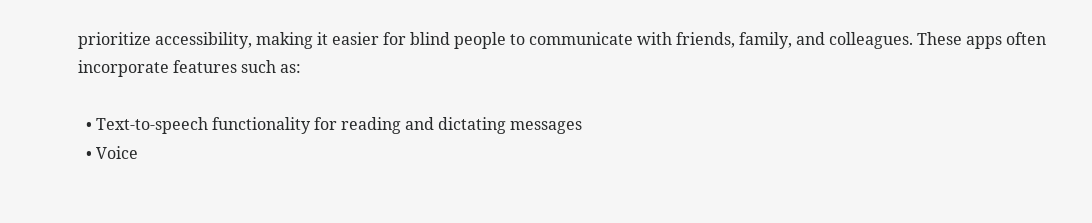prioritize accessibility, making it easier for blind people to communicate with friends, family, and colleagues. These apps often incorporate features such as:

  • Text-to-speech functionality for reading and dictating messages
  • Voice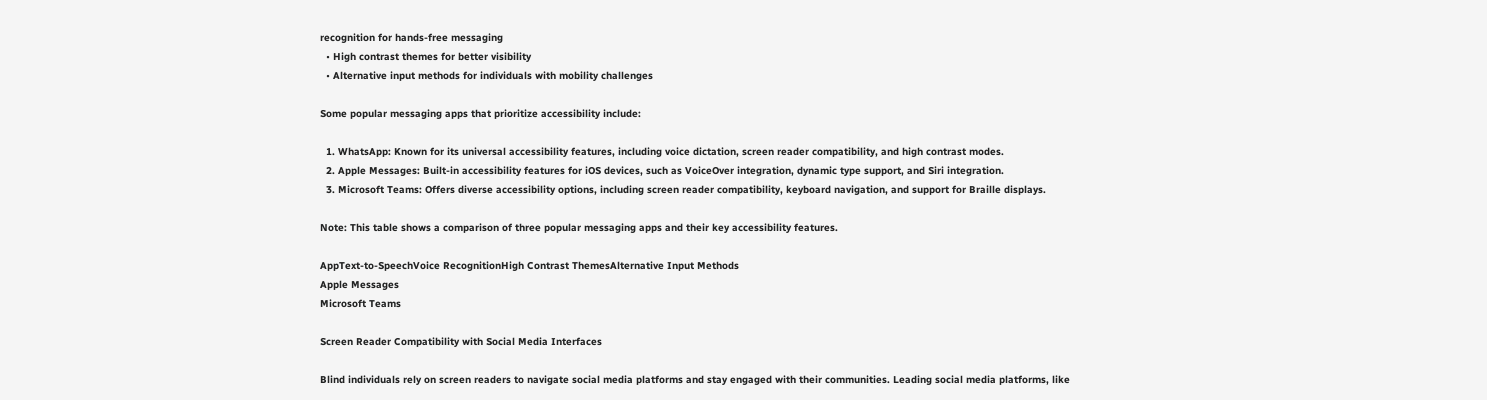recognition for hands-free messaging
  • High contrast themes for better visibility
  • Alternative input methods for individuals with mobility challenges

Some popular messaging apps that prioritize accessibility include:

  1. WhatsApp: Known for its universal accessibility features, including voice dictation, screen reader compatibility, and high contrast modes.
  2. Apple Messages: Built-in accessibility features for iOS devices, such as VoiceOver integration, dynamic type support, and Siri integration.
  3. Microsoft Teams: Offers diverse accessibility options, including screen reader compatibility, keyboard navigation, and support for Braille displays.

Note: This table shows a comparison of three popular messaging apps and their key accessibility features.

AppText-to-SpeechVoice RecognitionHigh Contrast ThemesAlternative Input Methods
Apple Messages
Microsoft Teams

Screen Reader Compatibility with Social Media Interfaces

Blind individuals rely on screen readers to navigate social media platforms and stay engaged with their communities. Leading social media platforms, like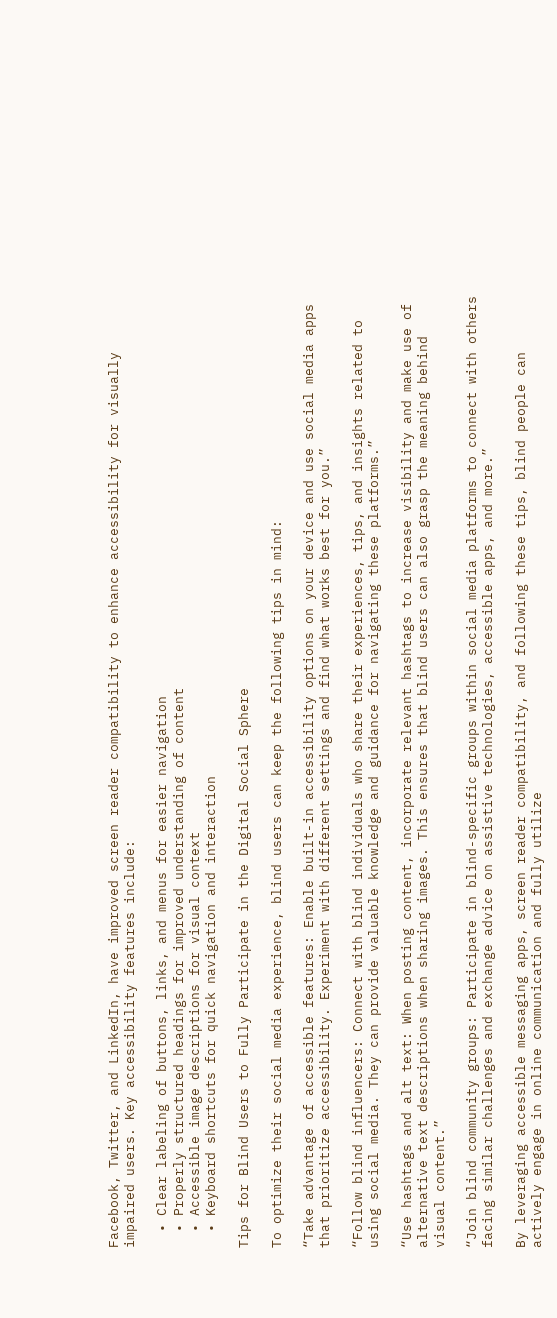Facebook, Twitter, and LinkedIn, have improved screen reader compatibility to enhance accessibility for visually impaired users. Key accessibility features include:

  • Clear labeling of buttons, links, and menus for easier navigation
  • Properly structured headings for improved understanding of content
  • Accessible image descriptions for visual context
  • Keyboard shortcuts for quick navigation and interaction

Tips for Blind Users to Fully Participate in the Digital Social Sphere

To optimize their social media experience, blind users can keep the following tips in mind:

“Take advantage of accessible features: Enable built-in accessibility options on your device and use social media apps that prioritize accessibility. Experiment with different settings and find what works best for you.”

“Follow blind influencers: Connect with blind individuals who share their experiences, tips, and insights related to using social media. They can provide valuable knowledge and guidance for navigating these platforms.”

“Use hashtags and alt text: When posting content, incorporate relevant hashtags to increase visibility and make use of alternative text descriptions when sharing images. This ensures that blind users can also grasp the meaning behind visual content.”

“Join blind community groups: Participate in blind-specific groups within social media platforms to connect with others facing similar challenges and exchange advice on assistive technologies, accessible apps, and more.”

By leveraging accessible messaging apps, screen reader compatibility, and following these tips, blind people can actively engage in online communication and fully utilize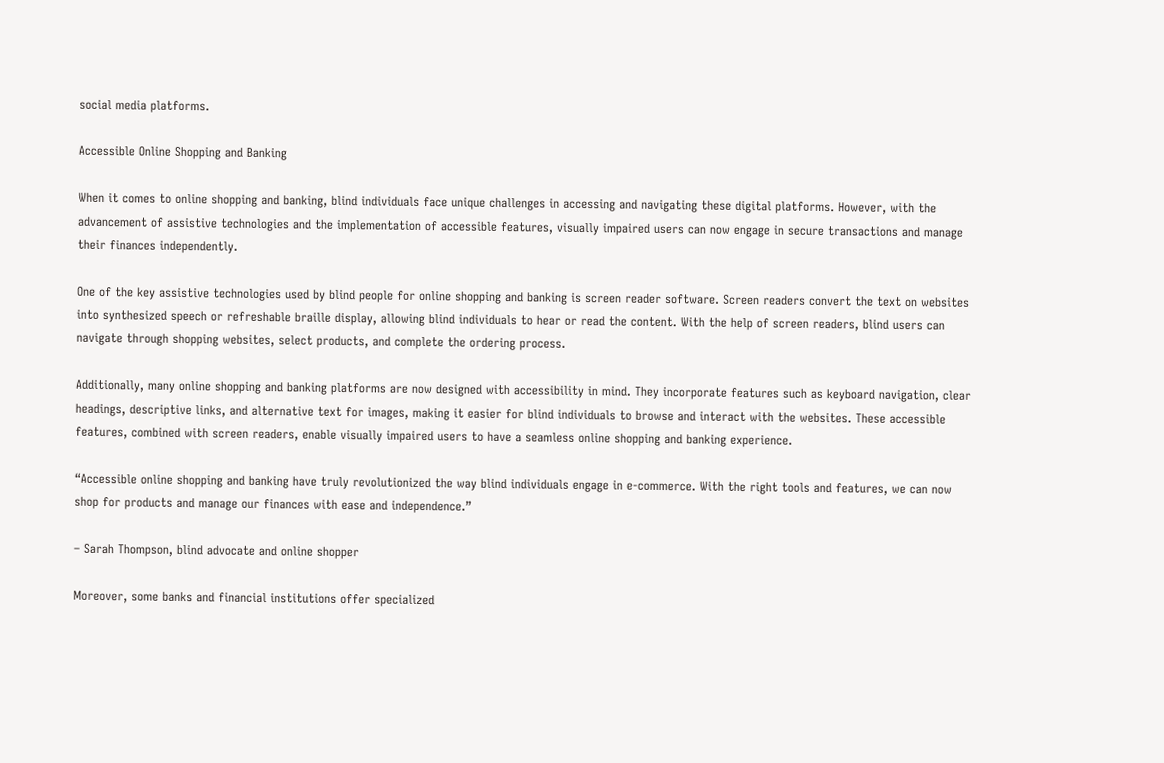social media platforms.

Accessible Online Shopping and Banking

When it comes to online shopping and banking, blind individuals face unique challenges in accessing and navigating these digital platforms. However, with the advancement of assistive technologies and the implementation of accessible features, visually impaired users can now engage in secure transactions and manage their finances independently.

One of the key assistive technologies used by blind people for online shopping and banking is screen reader software. Screen readers convert the text on websites into synthesized speech or refreshable braille display, allowing blind individuals to hear or read the content. With the help of screen readers, blind users can navigate through shopping websites, select products, and complete the ordering process.

Additionally, many online shopping and banking platforms are now designed with accessibility in mind. They incorporate features such as keyboard navigation, clear headings, descriptive links, and alternative text for images, making it easier for blind individuals to browse and interact with the websites. These accessible features, combined with screen readers, enable visually impaired users to have a seamless online shopping and banking experience.

“Accessible online shopping and banking have truly revolutionized the way blind individuals engage in e-commerce. With the right tools and features, we can now shop for products and manage our finances with ease and independence.”

– Sarah Thompson, blind advocate and online shopper

Moreover, some banks and financial institutions offer specialized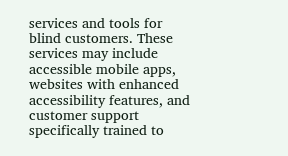services and tools for blind customers. These services may include accessible mobile apps, websites with enhanced accessibility features, and customer support specifically trained to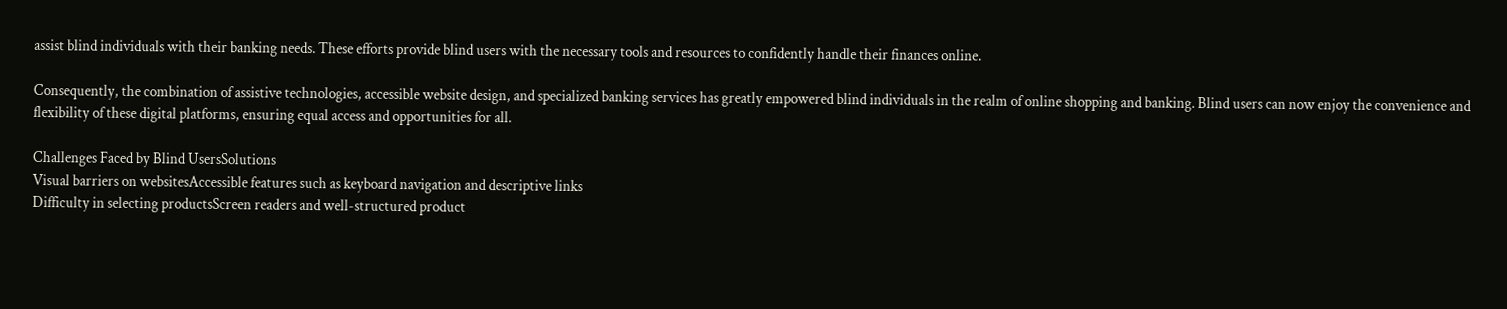assist blind individuals with their banking needs. These efforts provide blind users with the necessary tools and resources to confidently handle their finances online.

Consequently, the combination of assistive technologies, accessible website design, and specialized banking services has greatly empowered blind individuals in the realm of online shopping and banking. Blind users can now enjoy the convenience and flexibility of these digital platforms, ensuring equal access and opportunities for all.

Challenges Faced by Blind UsersSolutions
Visual barriers on websitesAccessible features such as keyboard navigation and descriptive links
Difficulty in selecting productsScreen readers and well-structured product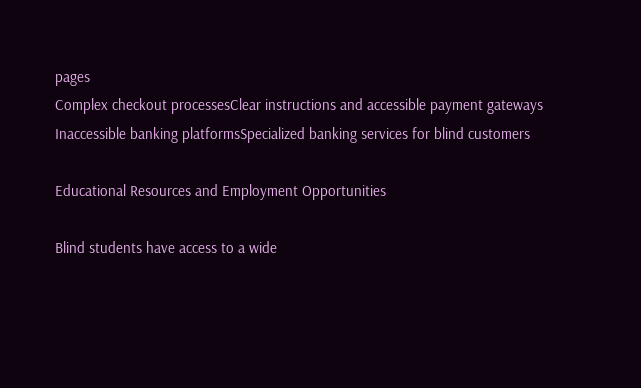pages
Complex checkout processesClear instructions and accessible payment gateways
Inaccessible banking platformsSpecialized banking services for blind customers

Educational Resources and Employment Opportunities

Blind students have access to a wide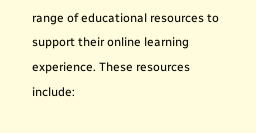range of educational resources to support their online learning experience. These resources include: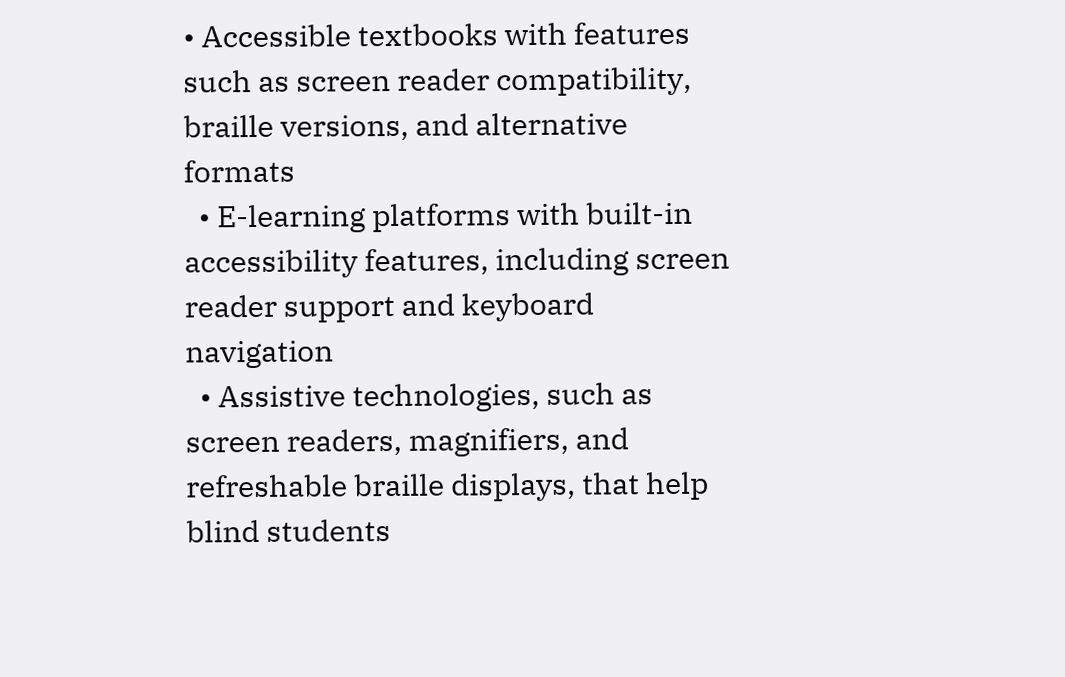• Accessible textbooks with features such as screen reader compatibility, braille versions, and alternative formats
  • E-learning platforms with built-in accessibility features, including screen reader support and keyboard navigation
  • Assistive technologies, such as screen readers, magnifiers, and refreshable braille displays, that help blind students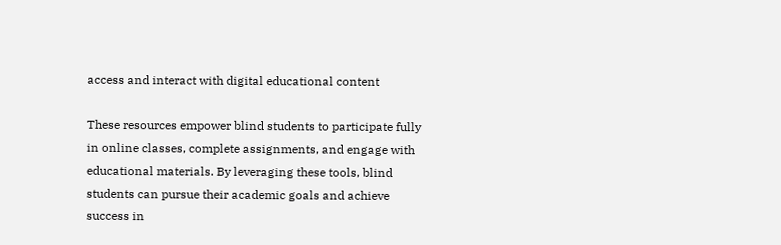access and interact with digital educational content

These resources empower blind students to participate fully in online classes, complete assignments, and engage with educational materials. By leveraging these tools, blind students can pursue their academic goals and achieve success in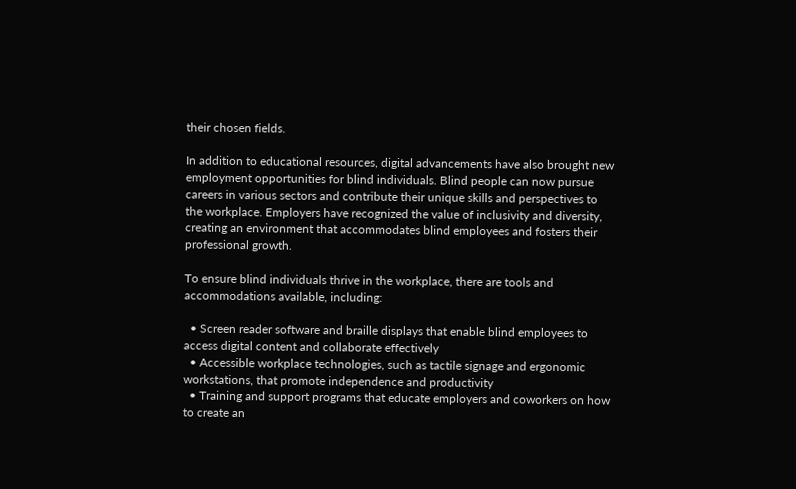their chosen fields.

In addition to educational resources, digital advancements have also brought new employment opportunities for blind individuals. Blind people can now pursue careers in various sectors and contribute their unique skills and perspectives to the workplace. Employers have recognized the value of inclusivity and diversity, creating an environment that accommodates blind employees and fosters their professional growth.

To ensure blind individuals thrive in the workplace, there are tools and accommodations available, including:

  • Screen reader software and braille displays that enable blind employees to access digital content and collaborate effectively
  • Accessible workplace technologies, such as tactile signage and ergonomic workstations, that promote independence and productivity
  • Training and support programs that educate employers and coworkers on how to create an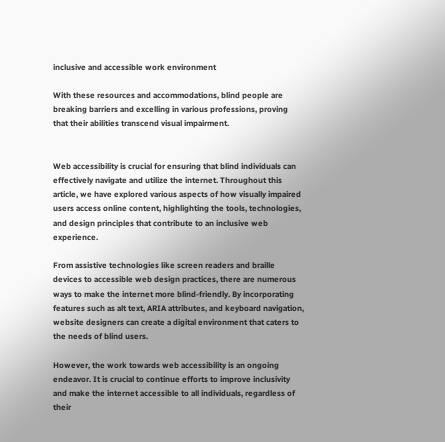inclusive and accessible work environment

With these resources and accommodations, blind people are breaking barriers and excelling in various professions, proving that their abilities transcend visual impairment.


Web accessibility is crucial for ensuring that blind individuals can effectively navigate and utilize the internet. Throughout this article, we have explored various aspects of how visually impaired users access online content, highlighting the tools, technologies, and design principles that contribute to an inclusive web experience.

From assistive technologies like screen readers and braille devices to accessible web design practices, there are numerous ways to make the internet more blind-friendly. By incorporating features such as alt text, ARIA attributes, and keyboard navigation, website designers can create a digital environment that caters to the needs of blind users.

However, the work towards web accessibility is an ongoing endeavor. It is crucial to continue efforts to improve inclusivity and make the internet accessible to all individuals, regardless of their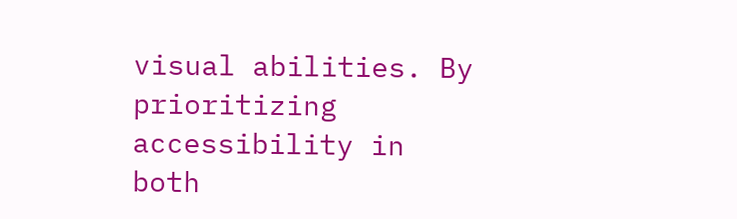visual abilities. By prioritizing accessibility in both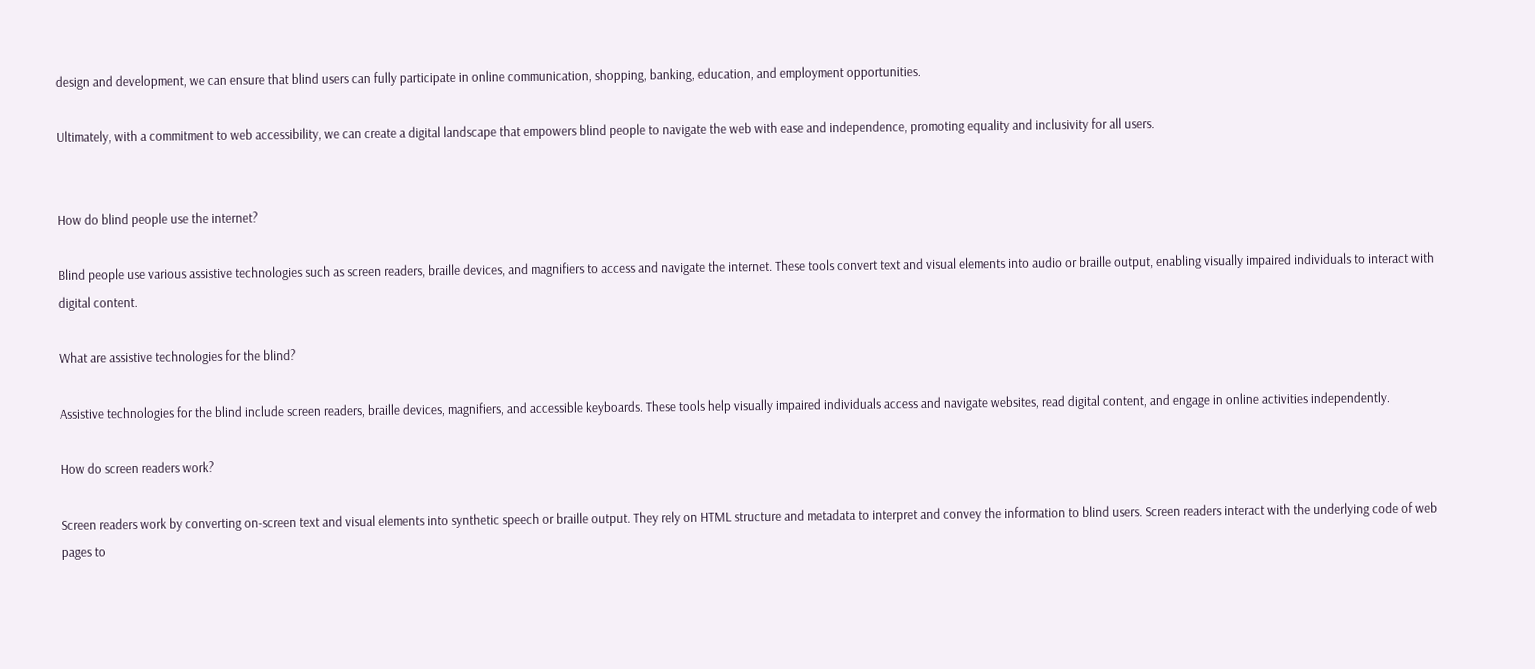design and development, we can ensure that blind users can fully participate in online communication, shopping, banking, education, and employment opportunities.

Ultimately, with a commitment to web accessibility, we can create a digital landscape that empowers blind people to navigate the web with ease and independence, promoting equality and inclusivity for all users.


How do blind people use the internet?

Blind people use various assistive technologies such as screen readers, braille devices, and magnifiers to access and navigate the internet. These tools convert text and visual elements into audio or braille output, enabling visually impaired individuals to interact with digital content.

What are assistive technologies for the blind?

Assistive technologies for the blind include screen readers, braille devices, magnifiers, and accessible keyboards. These tools help visually impaired individuals access and navigate websites, read digital content, and engage in online activities independently.

How do screen readers work?

Screen readers work by converting on-screen text and visual elements into synthetic speech or braille output. They rely on HTML structure and metadata to interpret and convey the information to blind users. Screen readers interact with the underlying code of web pages to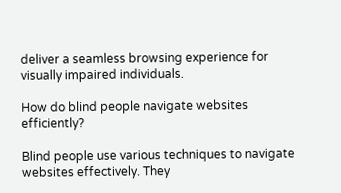deliver a seamless browsing experience for visually impaired individuals.

How do blind people navigate websites efficiently?

Blind people use various techniques to navigate websites effectively. They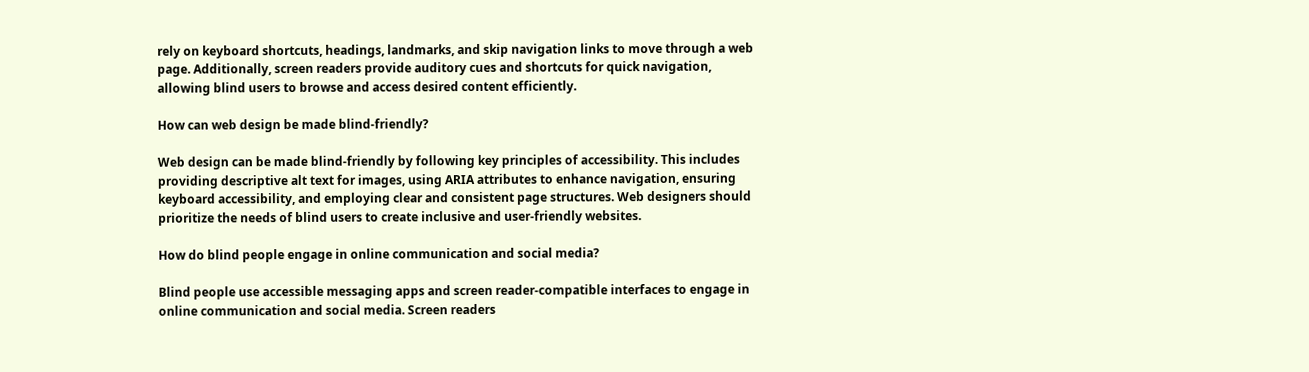rely on keyboard shortcuts, headings, landmarks, and skip navigation links to move through a web page. Additionally, screen readers provide auditory cues and shortcuts for quick navigation, allowing blind users to browse and access desired content efficiently.

How can web design be made blind-friendly?

Web design can be made blind-friendly by following key principles of accessibility. This includes providing descriptive alt text for images, using ARIA attributes to enhance navigation, ensuring keyboard accessibility, and employing clear and consistent page structures. Web designers should prioritize the needs of blind users to create inclusive and user-friendly websites.

How do blind people engage in online communication and social media?

Blind people use accessible messaging apps and screen reader-compatible interfaces to engage in online communication and social media. Screen readers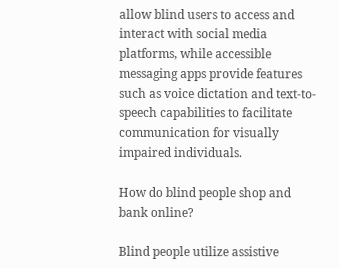allow blind users to access and interact with social media platforms, while accessible messaging apps provide features such as voice dictation and text-to-speech capabilities to facilitate communication for visually impaired individuals.

How do blind people shop and bank online?

Blind people utilize assistive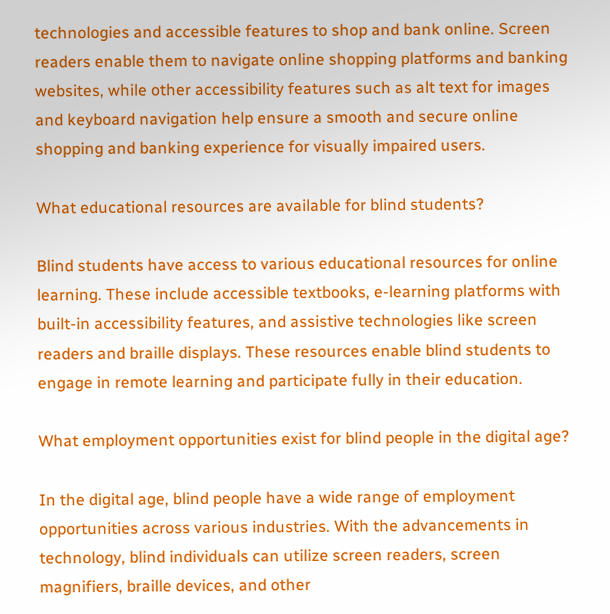technologies and accessible features to shop and bank online. Screen readers enable them to navigate online shopping platforms and banking websites, while other accessibility features such as alt text for images and keyboard navigation help ensure a smooth and secure online shopping and banking experience for visually impaired users.

What educational resources are available for blind students?

Blind students have access to various educational resources for online learning. These include accessible textbooks, e-learning platforms with built-in accessibility features, and assistive technologies like screen readers and braille displays. These resources enable blind students to engage in remote learning and participate fully in their education.

What employment opportunities exist for blind people in the digital age?

In the digital age, blind people have a wide range of employment opportunities across various industries. With the advancements in technology, blind individuals can utilize screen readers, screen magnifiers, braille devices, and other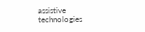assistive technologies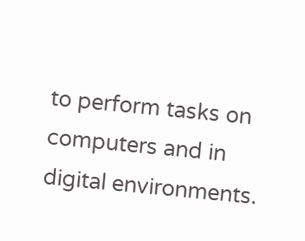to perform tasks on computers and in digital environments.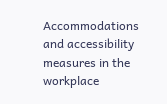Accommodations and accessibility measures in the workplace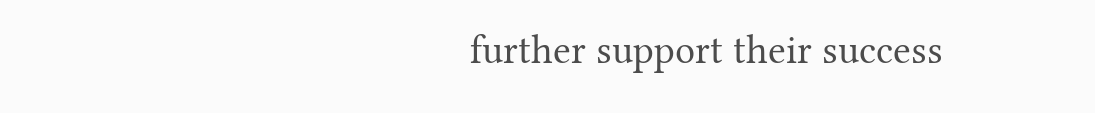further support their success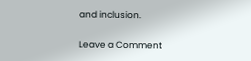and inclusion.

Leave a Comment